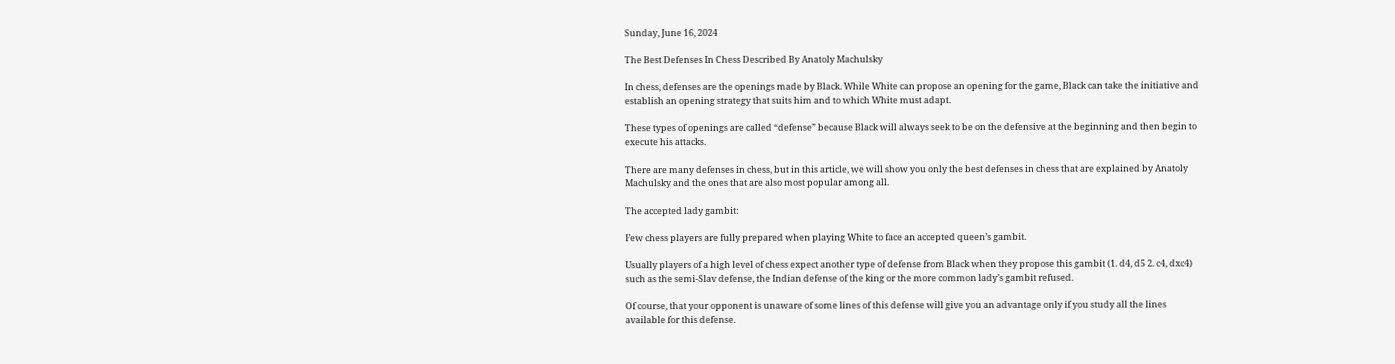Sunday, June 16, 2024

The Best Defenses In Chess Described By Anatoly Machulsky

In chess, defenses are the openings made by Black. While White can propose an opening for the game, Black can take the initiative and establish an opening strategy that suits him and to which White must adapt.

These types of openings are called “defense” because Black will always seek to be on the defensive at the beginning and then begin to execute his attacks.

There are many defenses in chess, but in this article, we will show you only the best defenses in chess that are explained by Anatoly Machulsky and the ones that are also most popular among all.

The accepted lady gambit:

Few chess players are fully prepared when playing White to face an accepted queen’s gambit.

Usually players of a high level of chess expect another type of defense from Black when they propose this gambit (1. d4, d5 2. c4, dxc4) such as the semi-Slav defense, the Indian defense of the king or the more common lady’s gambit refused.

Of course, that your opponent is unaware of some lines of this defense will give you an advantage only if you study all the lines available for this defense.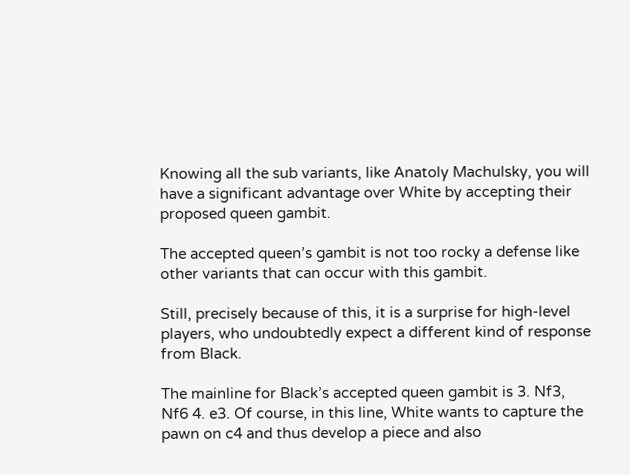Knowing all the sub variants, like Anatoly Machulsky, you will have a significant advantage over White by accepting their proposed queen gambit.

The accepted queen’s gambit is not too rocky a defense like other variants that can occur with this gambit.

Still, precisely because of this, it is a surprise for high-level players, who undoubtedly expect a different kind of response from Black.

The mainline for Black’s accepted queen gambit is 3. Nf3, Nf6 4. e3. Of course, in this line, White wants to capture the pawn on c4 and thus develop a piece and also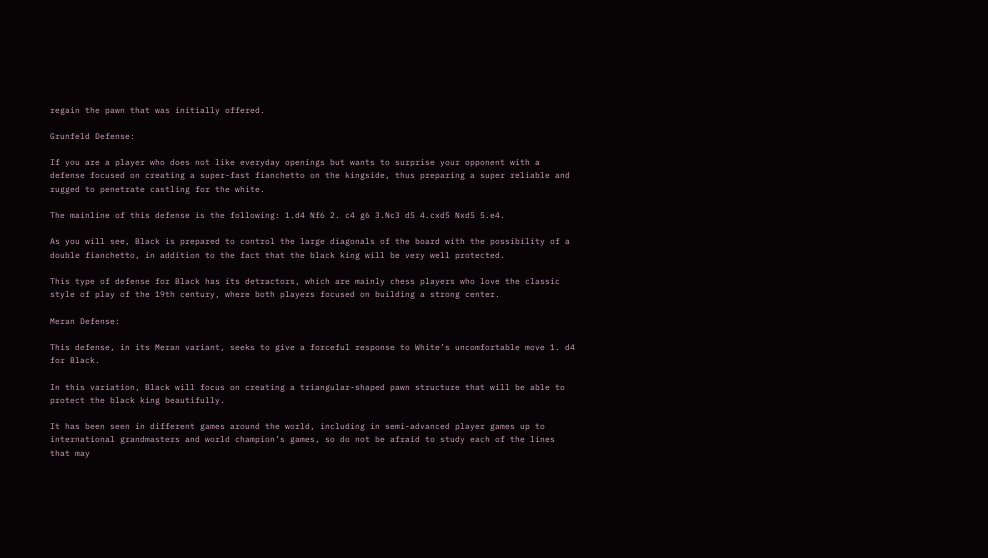regain the pawn that was initially offered.

Grunfeld Defense:

If you are a player who does not like everyday openings but wants to surprise your opponent with a defense focused on creating a super-fast fianchetto on the kingside, thus preparing a super reliable and rugged to penetrate castling for the white.

The mainline of this defense is the following: 1.d4 Nf6 2. c4 g6 3.Nc3 d5 4.cxd5 Nxd5 5.e4.

As you will see, Black is prepared to control the large diagonals of the board with the possibility of a double fianchetto, in addition to the fact that the black king will be very well protected.

This type of defense for Black has its detractors, which are mainly chess players who love the classic style of play of the 19th century, where both players focused on building a strong center.

Meran Defense:

This defense, in its Meran variant, seeks to give a forceful response to White’s uncomfortable move 1. d4 for Black.

In this variation, Black will focus on creating a triangular-shaped pawn structure that will be able to protect the black king beautifully.

It has been seen in different games around the world, including in semi-advanced player games up to international grandmasters and world champion’s games, so do not be afraid to study each of the lines that may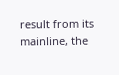result from its mainline, the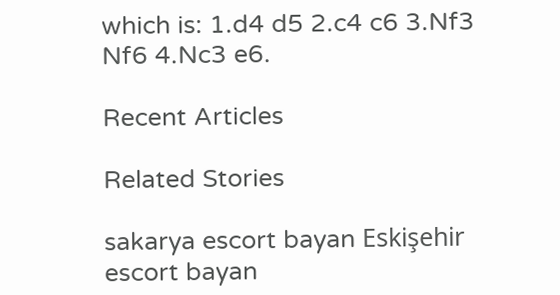which is: 1.d4 d5 2.c4 c6 3.Nf3 Nf6 4.Nc3 e6.

Recent Articles

Related Stories

sakarya escort bayan Eskişehir escort bayan